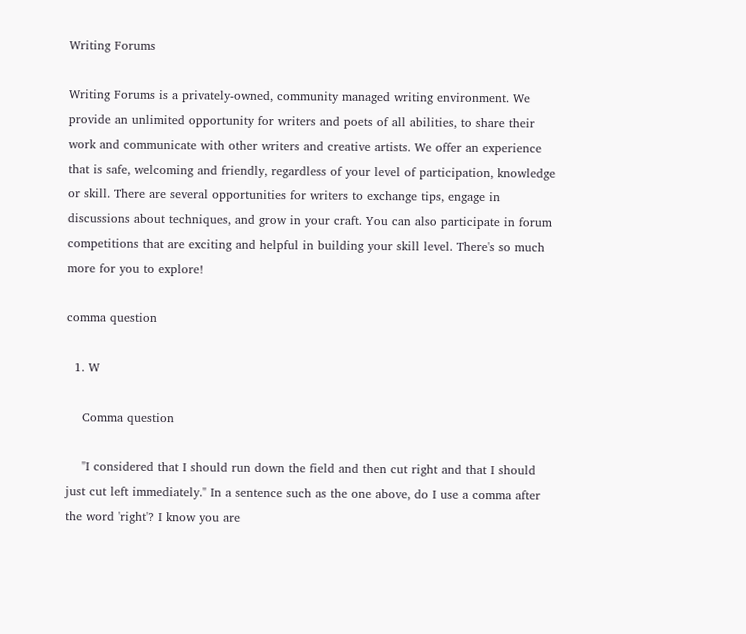Writing Forums

Writing Forums is a privately-owned, community managed writing environment. We provide an unlimited opportunity for writers and poets of all abilities, to share their work and communicate with other writers and creative artists. We offer an experience that is safe, welcoming and friendly, regardless of your level of participation, knowledge or skill. There are several opportunities for writers to exchange tips, engage in discussions about techniques, and grow in your craft. You can also participate in forum competitions that are exciting and helpful in building your skill level. There's so much more for you to explore!

comma question

  1. W

    Comma question

    "I considered that I should run down the field and then cut right and that I should just cut left immediately." In a sentence such as the one above, do I use a comma after the word 'right'? I know you are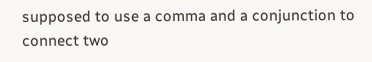supposed to use a comma and a conjunction to connect two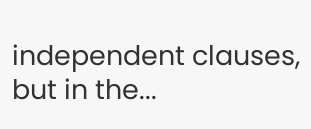independent clauses, but in the...